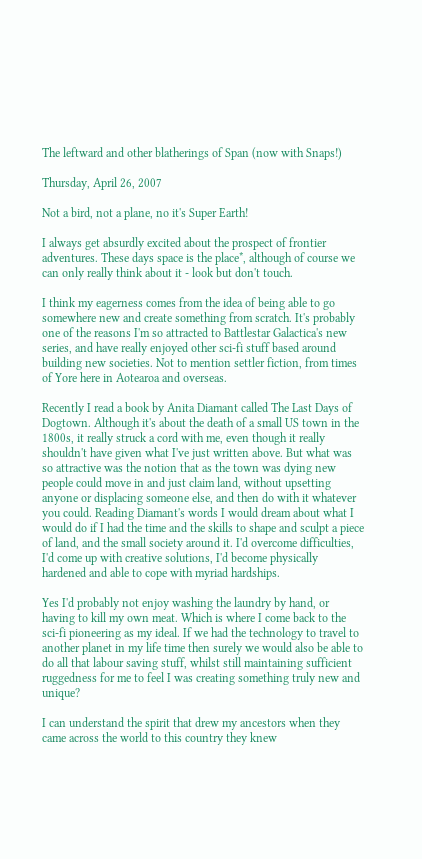The leftward and other blatherings of Span (now with Snaps!)

Thursday, April 26, 2007

Not a bird, not a plane, no it's Super Earth!

I always get absurdly excited about the prospect of frontier adventures. These days space is the place*, although of course we can only really think about it - look but don't touch.

I think my eagerness comes from the idea of being able to go somewhere new and create something from scratch. It's probably one of the reasons I'm so attracted to Battlestar Galactica's new series, and have really enjoyed other sci-fi stuff based around building new societies. Not to mention settler fiction, from times of Yore here in Aotearoa and overseas.

Recently I read a book by Anita Diamant called The Last Days of Dogtown. Although it's about the death of a small US town in the 1800s, it really struck a cord with me, even though it really shouldn't have given what I've just written above. But what was so attractive was the notion that as the town was dying new people could move in and just claim land, without upsetting anyone or displacing someone else, and then do with it whatever you could. Reading Diamant's words I would dream about what I would do if I had the time and the skills to shape and sculpt a piece of land, and the small society around it. I'd overcome difficulties, I'd come up with creative solutions, I'd become physically hardened and able to cope with myriad hardships.

Yes I'd probably not enjoy washing the laundry by hand, or having to kill my own meat. Which is where I come back to the sci-fi pioneering as my ideal. If we had the technology to travel to another planet in my life time then surely we would also be able to do all that labour saving stuff, whilst still maintaining sufficient ruggedness for me to feel I was creating something truly new and unique?

I can understand the spirit that drew my ancestors when they came across the world to this country they knew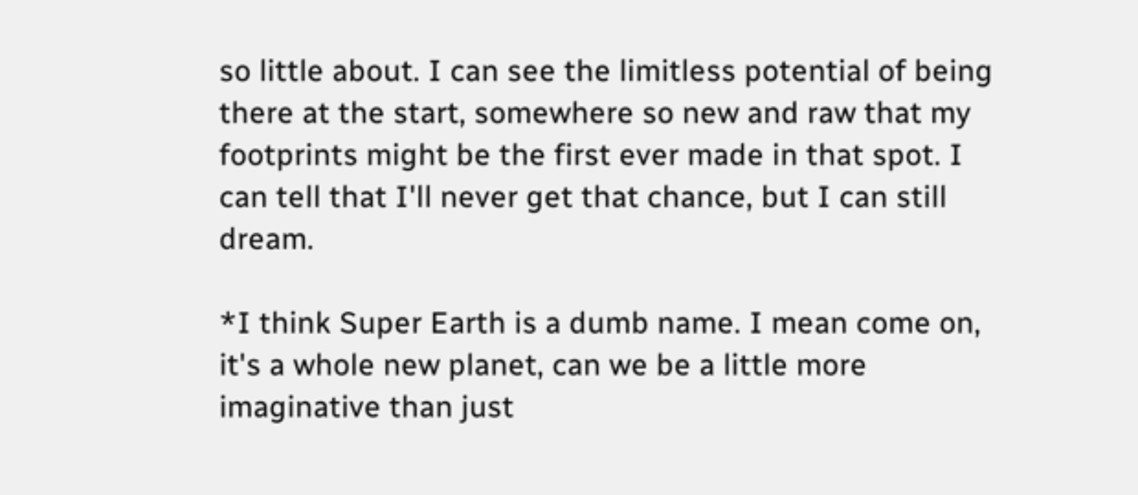so little about. I can see the limitless potential of being there at the start, somewhere so new and raw that my footprints might be the first ever made in that spot. I can tell that I'll never get that chance, but I can still dream.

*I think Super Earth is a dumb name. I mean come on, it's a whole new planet, can we be a little more imaginative than just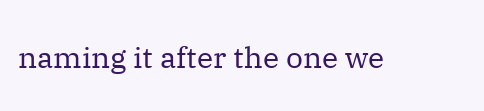naming it after the one we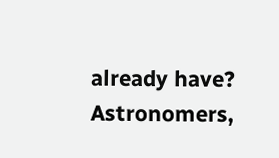already have? Astronomers,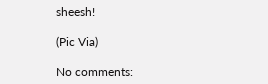sheesh!

(Pic Via)

No comments: